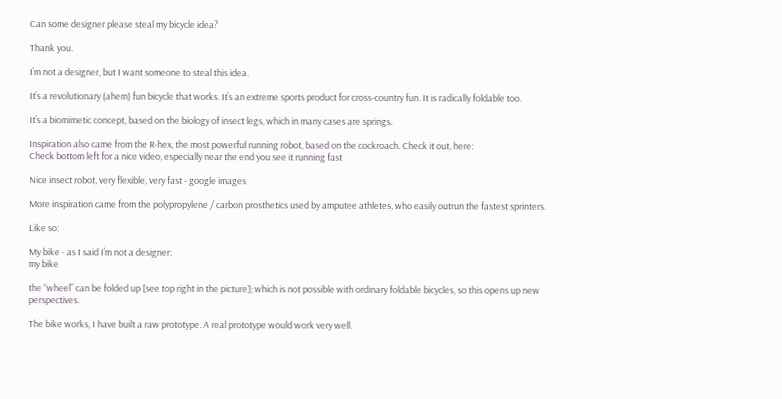Can some designer please steal my bicycle idea?

Thank you.

I’m not a designer, but I want someone to steal this idea.

It’s a revolutionary (ahem) fun bicycle that works. It’s an extreme sports product for cross-country fun. It is radically foldable too.

It’s a biomimetic concept, based on the biology of insect legs, which in many cases are springs.

Inspiration also came from the R-hex, the most powerful running robot, based on the cockroach. Check it out, here:
Check bottom left for a nice video, especially near the end you see it running fast

Nice insect robot, very flexible, very fast - google images

More inspiration came from the polypropylene / carbon prosthetics used by amputee athletes, who easily outrun the fastest sprinters.

Like so:

My bike - as I said I’m not a designer:
my bike

the “wheel” can be folded up [see top right in the picture]; which is not possible with ordinary foldable bicycles, so this opens up new perspectives.

The bike works, I have built a raw prototype. A real prototype would work very well.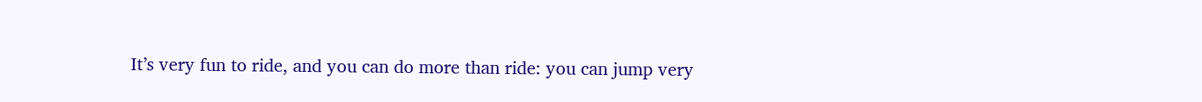It’s very fun to ride, and you can do more than ride: you can jump very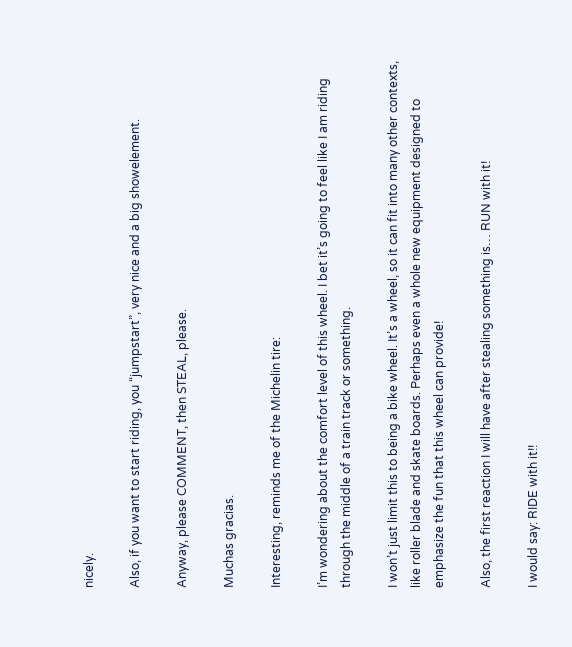nicely.

Also, if you want to start riding, you “jumpstart”, very nice and a big showelement.

Anyway, please COMMENT, then STEAL, please.

Muchas gracias.

Interesting, reminds me of the Michelin tire:

I’m wondering about the comfort level of this wheel. I bet it’s going to feel like I am riding through the middle of a train track or something.

I won’t just limit this to being a bike wheel. It’s a wheel, so it can fit into many other contexts, like roller blade and skate boards. Perhaps even a whole new equipment designed to emphasize the fun that this wheel can provide!

Also, the first reaction I will have after stealing something is… RUN with it!

I would say: RIDE with it!!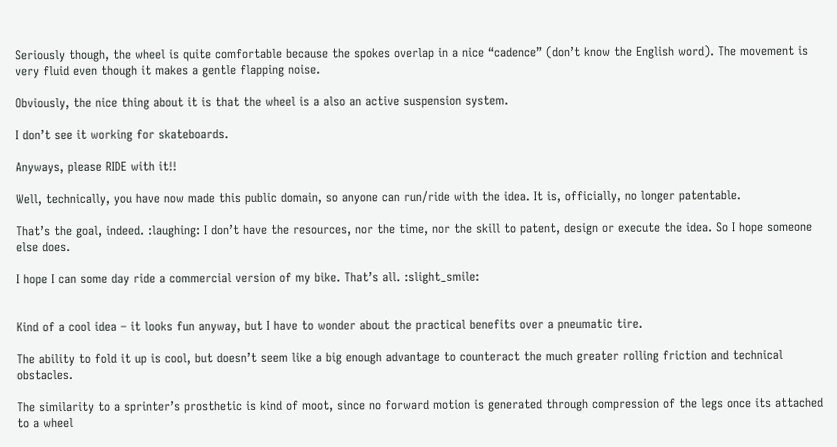Seriously though, the wheel is quite comfortable because the spokes overlap in a nice “cadence” (don’t know the English word). The movement is very fluid even though it makes a gentle flapping noise.

Obviously, the nice thing about it is that the wheel is a also an active suspension system.

I don’t see it working for skateboards.

Anyways, please RIDE with it!!

Well, technically, you have now made this public domain, so anyone can run/ride with the idea. It is, officially, no longer patentable.

That’s the goal, indeed. :laughing: I don’t have the resources, nor the time, nor the skill to patent, design or execute the idea. So I hope someone else does.

I hope I can some day ride a commercial version of my bike. That’s all. :slight_smile:


Kind of a cool idea – it looks fun anyway, but I have to wonder about the practical benefits over a pneumatic tire.

The ability to fold it up is cool, but doesn’t seem like a big enough advantage to counteract the much greater rolling friction and technical obstacles.

The similarity to a sprinter’s prosthetic is kind of moot, since no forward motion is generated through compression of the legs once its attached to a wheel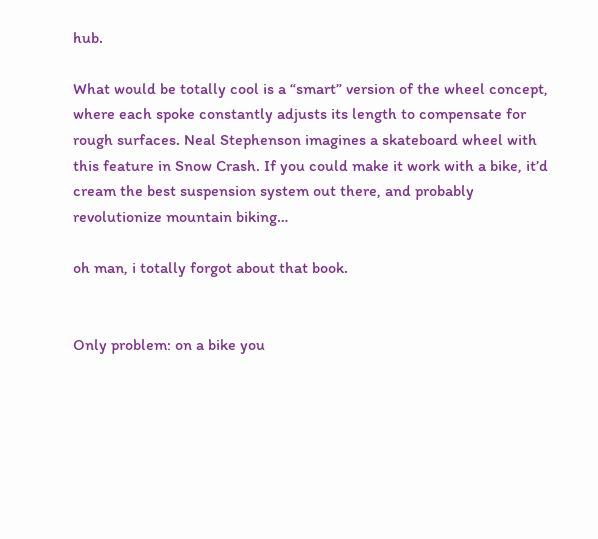hub.

What would be totally cool is a “smart” version of the wheel concept, where each spoke constantly adjusts its length to compensate for rough surfaces. Neal Stephenson imagines a skateboard wheel with this feature in Snow Crash. If you could make it work with a bike, it’d cream the best suspension system out there, and probably revolutionize mountain biking…

oh man, i totally forgot about that book.


Only problem: on a bike you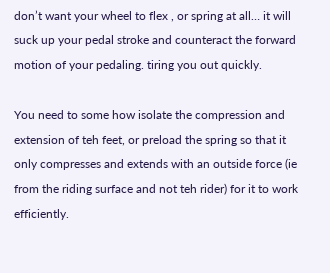don’t want your wheel to flex , or spring at all… it will suck up your pedal stroke and counteract the forward motion of your pedaling. tiring you out quickly.

You need to some how isolate the compression and extension of teh feet, or preload the spring so that it only compresses and extends with an outside force (ie from the riding surface and not teh rider) for it to work efficiently.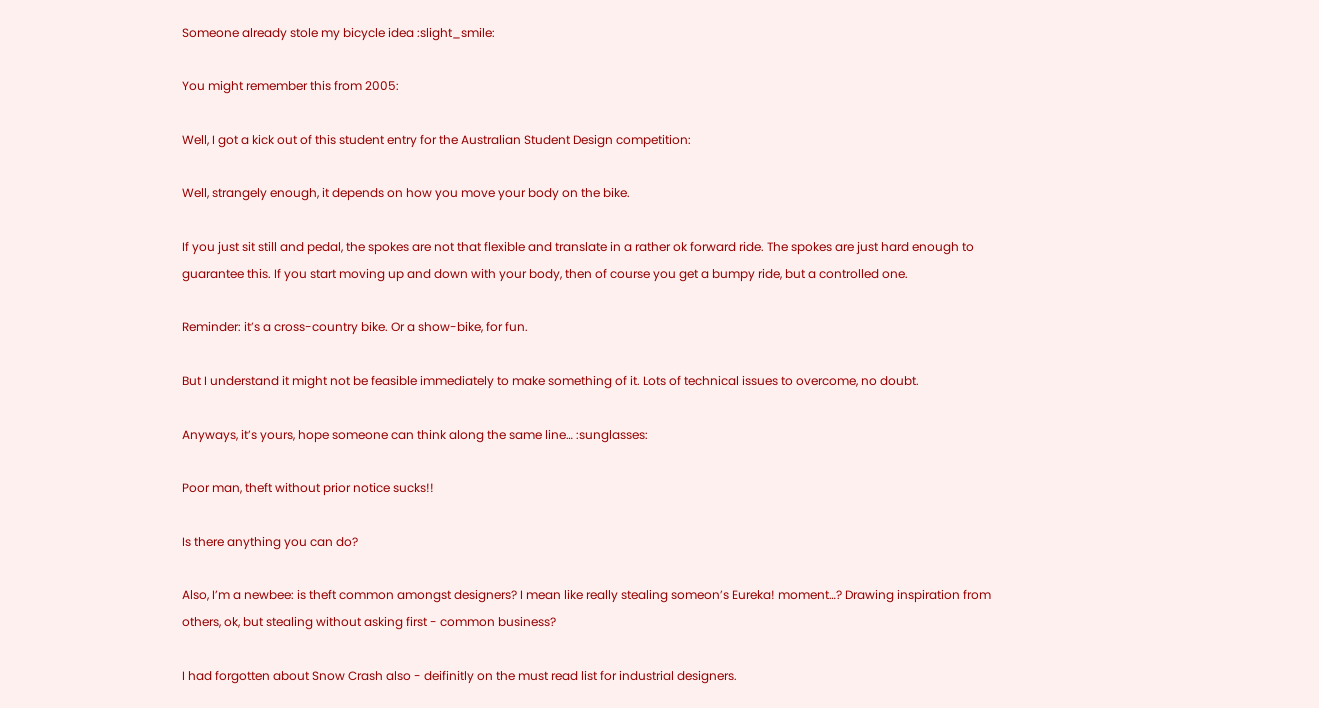Someone already stole my bicycle idea :slight_smile:

You might remember this from 2005:

Well, I got a kick out of this student entry for the Australian Student Design competition:

Well, strangely enough, it depends on how you move your body on the bike.

If you just sit still and pedal, the spokes are not that flexible and translate in a rather ok forward ride. The spokes are just hard enough to guarantee this. If you start moving up and down with your body, then of course you get a bumpy ride, but a controlled one.

Reminder: it’s a cross-country bike. Or a show-bike, for fun.

But I understand it might not be feasible immediately to make something of it. Lots of technical issues to overcome, no doubt.

Anyways, it’s yours, hope someone can think along the same line… :sunglasses:

Poor man, theft without prior notice sucks!!

Is there anything you can do?

Also, I’m a newbee: is theft common amongst designers? I mean like really stealing someon’s Eureka! moment…? Drawing inspiration from others, ok, but stealing without asking first - common business?

I had forgotten about Snow Crash also - deifinitly on the must read list for industrial designers.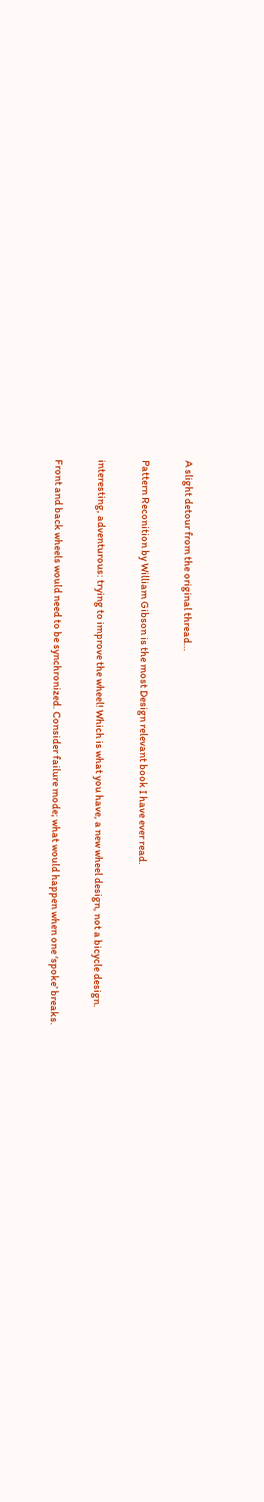A slight detour from the original thread…

Pattern Reconition by William Gibson is the most Design relevant book I have ever read.

interesting, adventurous: trying to improve the wheel! Which is what you have, a new wheel design, not a bicycle design.

Front and back wheels would need to be synchronized. Consider failure mode; what would happen when one ‘spoke’ breaks.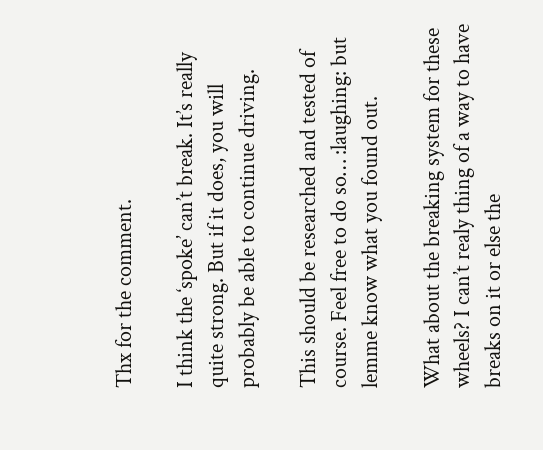Thx for the comment.

I think the ‘spoke’ can’t break. It’s really quite strong. But if it does, you will probably be able to continue driving.

This should be researched and tested of course. Feel free to do so… :laughing: but lemme know what you found out.

What about the breaking system for these wheels? I can’t realy thing of a way to have breaks on it or else the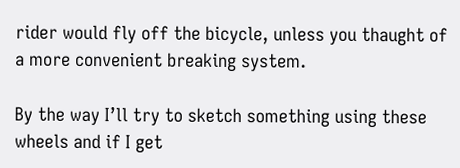rider would fly off the bicycle, unless you thaught of a more convenient breaking system.

By the way I’ll try to sketch something using these wheels and if I get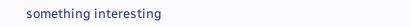something interesting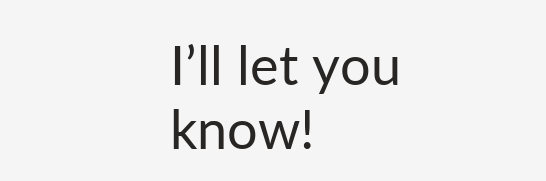I’ll let you know!